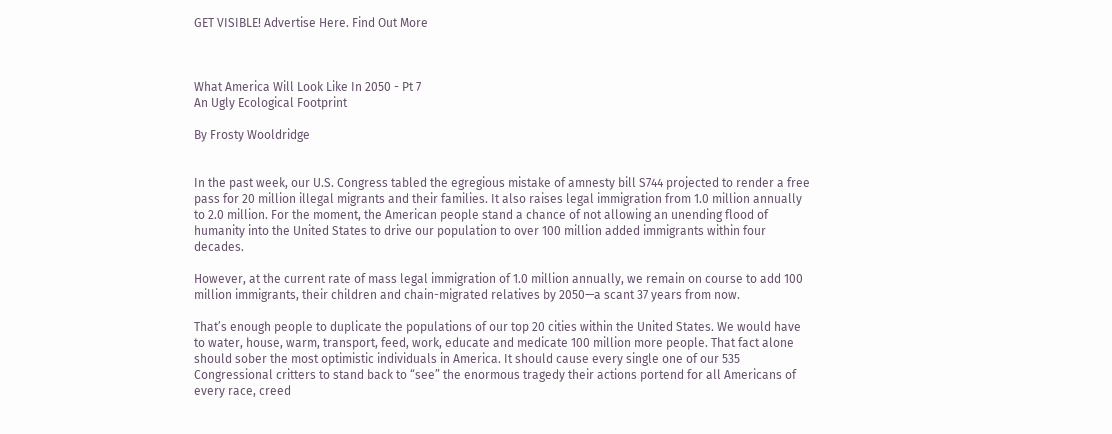GET VISIBLE! Advertise Here. Find Out More



What America Will Look Like In 2050 - Pt 7
An Ugly Ecological Footprint

By Frosty Wooldridge


In the past week, our U.S. Congress tabled the egregious mistake of amnesty bill S744 projected to render a free pass for 20 million illegal migrants and their families. It also raises legal immigration from 1.0 million annually to 2.0 million. For the moment, the American people stand a chance of not allowing an unending flood of humanity into the United States to drive our population to over 100 million added immigrants within four decades.

However, at the current rate of mass legal immigration of 1.0 million annually, we remain on course to add 100 million immigrants, their children and chain-migrated relatives by 2050—a scant 37 years from now.

That’s enough people to duplicate the populations of our top 20 cities within the United States. We would have to water, house, warm, transport, feed, work, educate and medicate 100 million more people. That fact alone should sober the most optimistic individuals in America. It should cause every single one of our 535 Congressional critters to stand back to “see” the enormous tragedy their actions portend for all Americans of every race, creed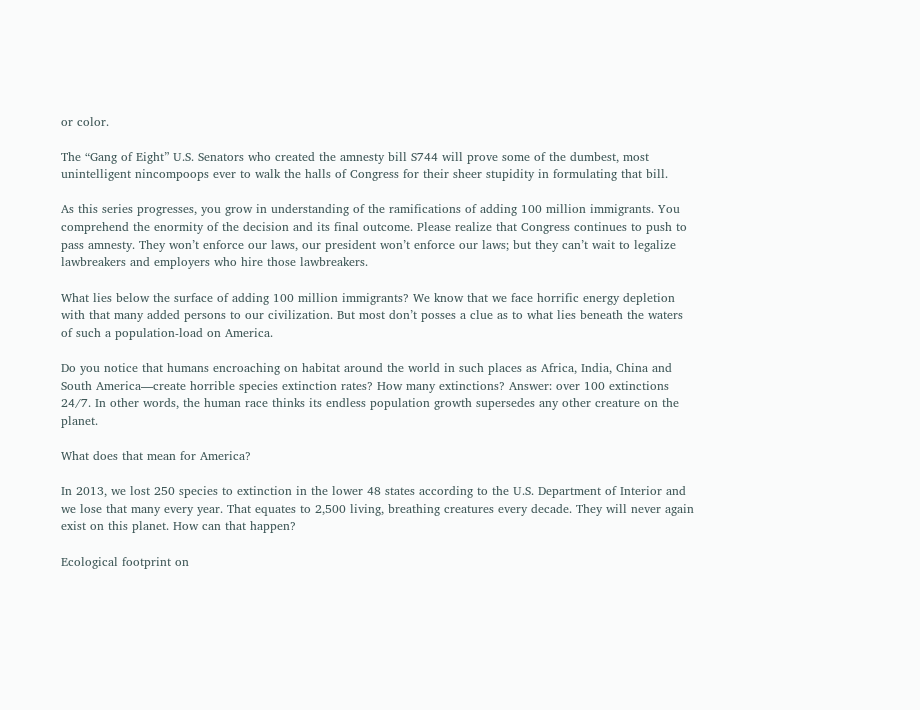or color.

The “Gang of Eight” U.S. Senators who created the amnesty bill S744 will prove some of the dumbest, most unintelligent nincompoops ever to walk the halls of Congress for their sheer stupidity in formulating that bill.

As this series progresses, you grow in understanding of the ramifications of adding 100 million immigrants. You comprehend the enormity of the decision and its final outcome. Please realize that Congress continues to push to pass amnesty. They won’t enforce our laws, our president won’t enforce our laws; but they can’t wait to legalize lawbreakers and employers who hire those lawbreakers.

What lies below the surface of adding 100 million immigrants? We know that we face horrific energy depletion with that many added persons to our civilization. But most don’t posses a clue as to what lies beneath the waters of such a population-load on America.

Do you notice that humans encroaching on habitat around the world in such places as Africa, India, China and South America—create horrible species extinction rates? How many extinctions? Answer: over 100 extinctions 24/7. In other words, the human race thinks its endless population growth supersedes any other creature on the planet.

What does that mean for America?

In 2013, we lost 250 species to extinction in the lower 48 states according to the U.S. Department of Interior and we lose that many every year. That equates to 2,500 living, breathing creatures every decade. They will never again exist on this planet. How can that happen?

Ecological footprint on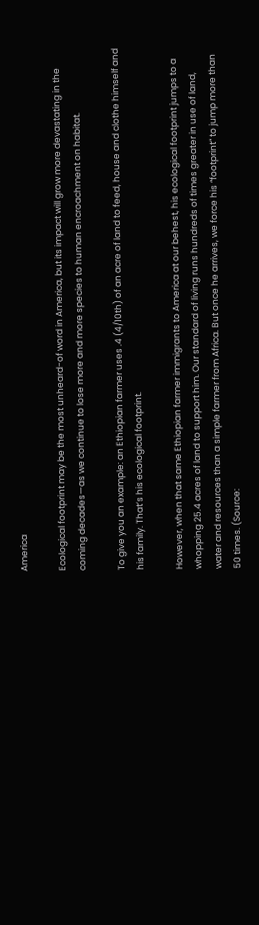America

Ecological footprint may be the most unheard-of word in America, but its impact will grow more devastating in the coming decades—as we continue to lose more and more species to human encroachment on habitat.

To give you an example: an Ethiopian farmer uses .4 (4/10th) of an acre of land to feed, house and clothe himself and his family. That’s his ecological footprint.

However, when that same Ethiopian farmer immigrants to America at our behest, his ecological footprint jumps to a whopping 25.4 acres of land to support him. Our standard of living runs hundreds of times greater in use of land, water and resources than a simple farmer from Africa. But once he arrives, we force his “footprint” to jump more than 50 times. (Source: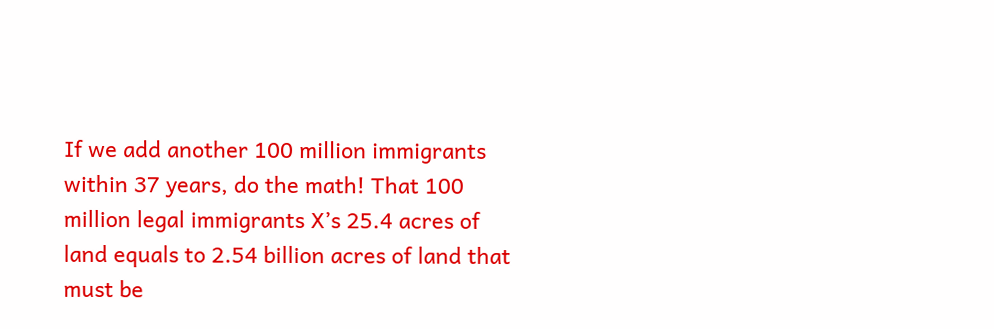If we add another 100 million immigrants within 37 years, do the math! That 100 million legal immigrants X’s 25.4 acres of land equals to 2.54 billion acres of land that must be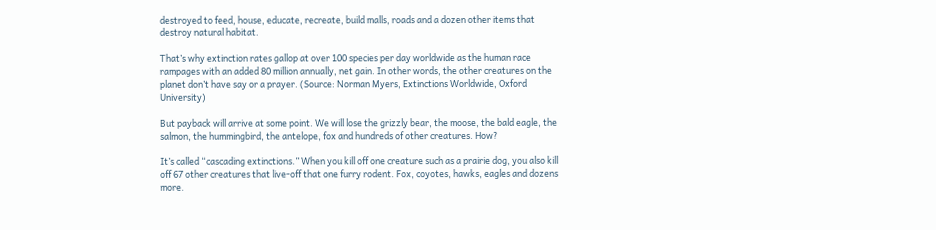destroyed to feed, house, educate, recreate, build malls, roads and a dozen other items that destroy natural habitat.

That’s why extinction rates gallop at over 100 species per day worldwide as the human race rampages with an added 80 million annually, net gain. In other words, the other creatures on the planet don’t have say or a prayer. (Source: Norman Myers, Extinctions Worldwide, Oxford University)

But payback will arrive at some point. We will lose the grizzly bear, the moose, the bald eagle, the salmon, the hummingbird, the antelope, fox and hundreds of other creatures. How?

It’s called “cascading extinctions.” When you kill off one creature such as a prairie dog, you also kill off 67 other creatures that live-off that one furry rodent. Fox, coyotes, hawks, eagles and dozens more.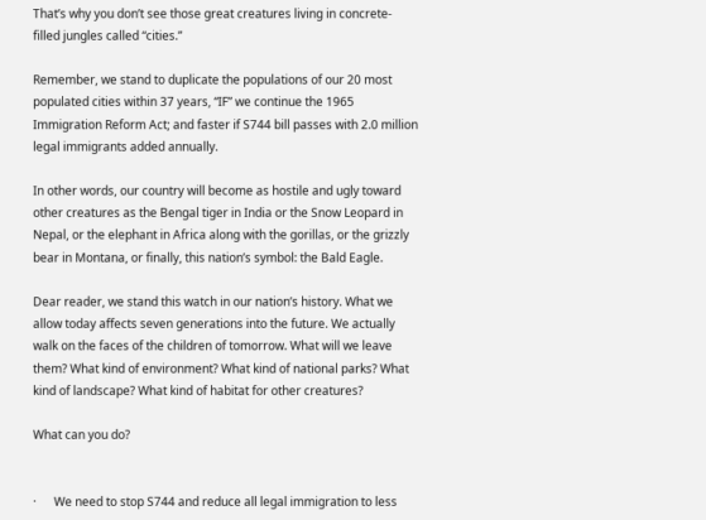That’s why you don’t see those great creatures living in concrete-filled jungles called “cities.”

Remember, we stand to duplicate the populations of our 20 most populated cities within 37 years, “IF” we continue the 1965 Immigration Reform Act; and faster if S744 bill passes with 2.0 million legal immigrants added annually.

In other words, our country will become as hostile and ugly toward other creatures as the Bengal tiger in India or the Snow Leopard in Nepal, or the elephant in Africa along with the gorillas, or the grizzly bear in Montana, or finally, this nation’s symbol: the Bald Eagle.

Dear reader, we stand this watch in our nation’s history. What we allow today affects seven generations into the future. We actually walk on the faces of the children of tomorrow. What will we leave them? What kind of environment? What kind of national parks? What kind of landscape? What kind of habitat for other creatures?

What can you do?


·      We need to stop S744 and reduce all legal immigration to less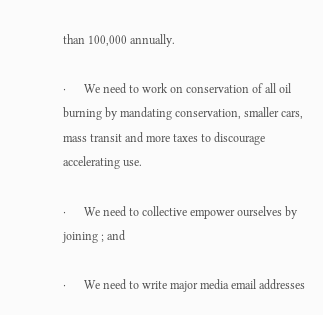than 100,000 annually.

·      We need to work on conservation of all oil burning by mandating conservation, smaller cars, mass transit and more taxes to discourage accelerating use.

·      We need to collective empower ourselves by joining ; and

·      We need to write major media email addresses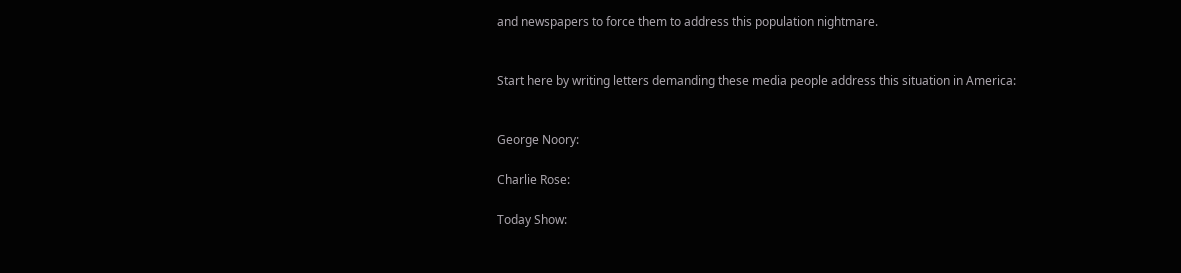and newspapers to force them to address this population nightmare.


Start here by writing letters demanding these media people address this situation in America:


George Noory:

Charlie Rose:

Today Show: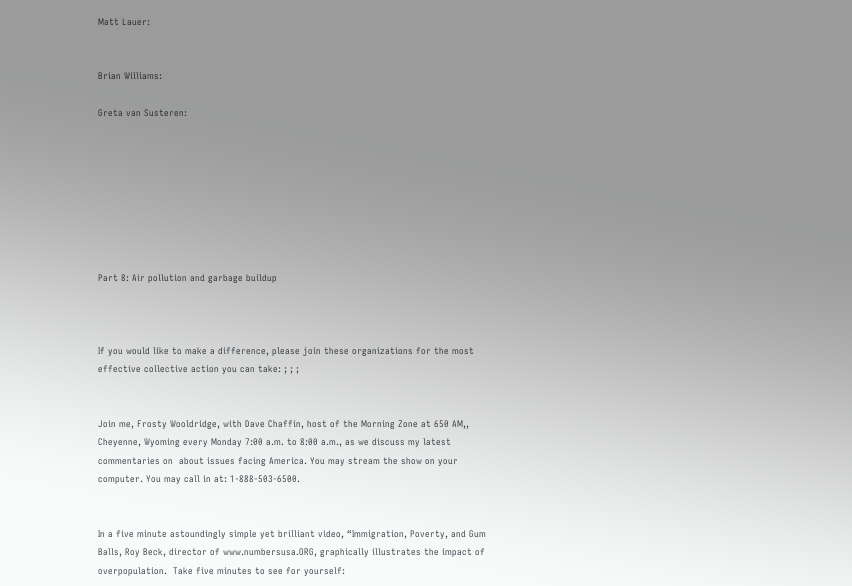Matt Lauer:


Brian Williams:

Greta van Susteren:








Part 8: Air pollution and garbage buildup



If you would like to make a difference, please join these organizations for the most effective collective action you can take: ; ; ;


Join me, Frosty Wooldridge, with Dave Chaffin, host of the Morning Zone at 650 AM,, Cheyenne, Wyoming every Monday 7:00 a.m. to 8:00 a.m., as we discuss my latest commentaries on  about issues facing America. You may stream the show on your computer. You may call in at: 1-888-503-6500.


In a five minute astoundingly simple yet brilliant video, “Immigration, Poverty, and Gum Balls, Roy Beck, director of www.numbersusa.ORG, graphically illustrates the impact of overpopulation.  Take five minutes to see for yourself: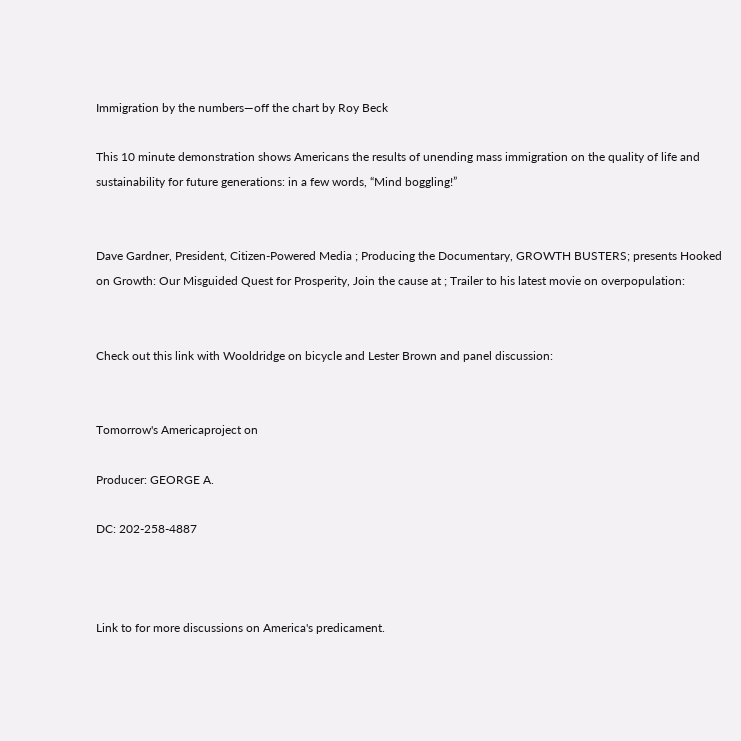Immigration by the numbers—off the chart by Roy Beck

This 10 minute demonstration shows Americans the results of unending mass immigration on the quality of life and sustainability for future generations: in a few words, “Mind boggling!”


Dave Gardner, President, Citizen-Powered Media ; Producing the Documentary, GROWTH BUSTERS; presents Hooked on Growth: Our Misguided Quest for Prosperity, Join the cause at ; Trailer to his latest movie on overpopulation:


Check out this link with Wooldridge on bicycle and Lester Brown and panel discussion:


Tomorrow's Americaproject on

Producer: GEORGE A.

DC: 202-258-4887



Link to for more discussions on America's predicament.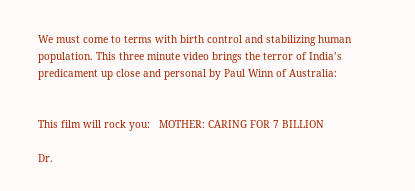We must come to terms with birth control and stabilizing human population. This three minute video brings the terror of India’s predicament up close and personal by Paul Winn of Australia:


This film will rock you:   MOTHER: CARING FOR 7 BILLION

Dr.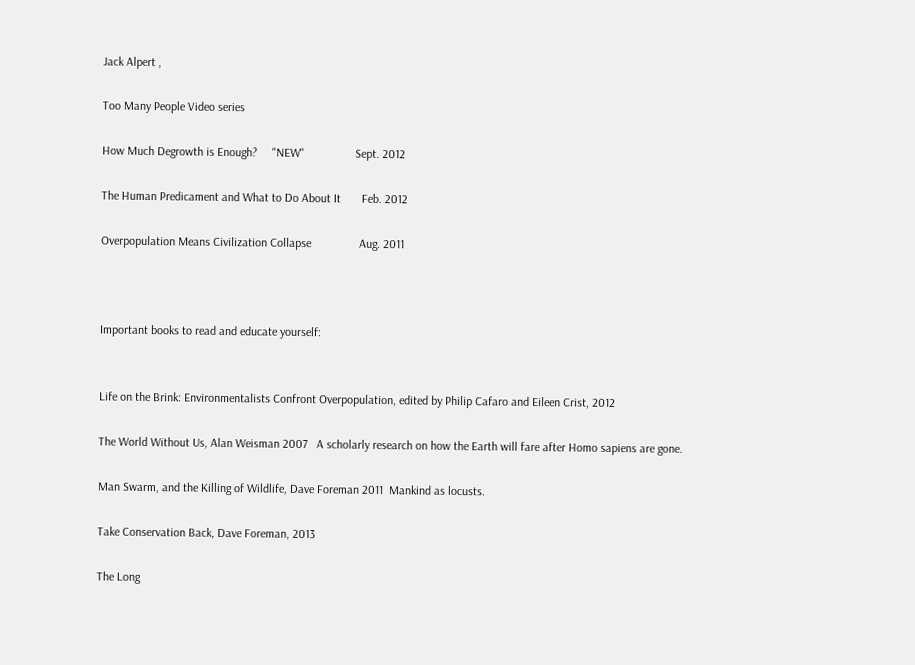Jack Alpert ,

Too Many People Video series

How Much Degrowth is Enough?     "NEW"                 Sept. 2012

The Human Predicament and What to Do About It       Feb. 2012

Overpopulation Means Civilization Collapse                Aug. 2011



Important books to read and educate yourself:


Life on the Brink: Environmentalists Confront Overpopulation, edited by Philip Cafaro and Eileen Crist, 2012

The World Without Us, Alan Weisman 2007   A scholarly research on how the Earth will fare after Homo sapiens are gone.

Man Swarm, and the Killing of Wildlife, Dave Foreman 2011  Mankind as locusts.

Take Conservation Back, Dave Foreman, 2013

The Long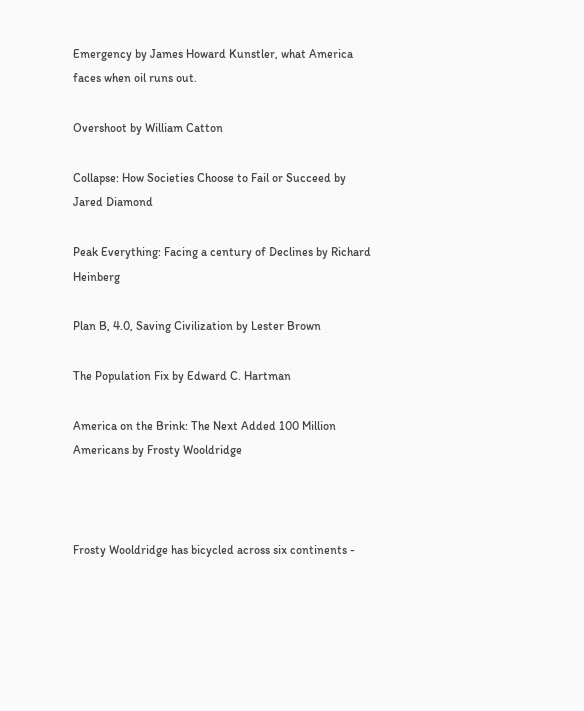Emergency by James Howard Kunstler, what America faces when oil runs out.

Overshoot by William Catton

Collapse: How Societies Choose to Fail or Succeed by Jared Diamond

Peak Everything: Facing a century of Declines by Richard Heinberg

Plan B, 4.0, Saving Civilization by Lester Brown

The Population Fix by Edward C. Hartman

America on the Brink: The Next Added 100 Million Americans by Frosty Wooldridge



Frosty Wooldridge has bicycled across six continents -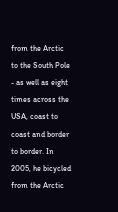from the Arctic to the South Pole - as well as eight times across the USA, coast to coast and border to border. In 2005, he bicycled from the Arctic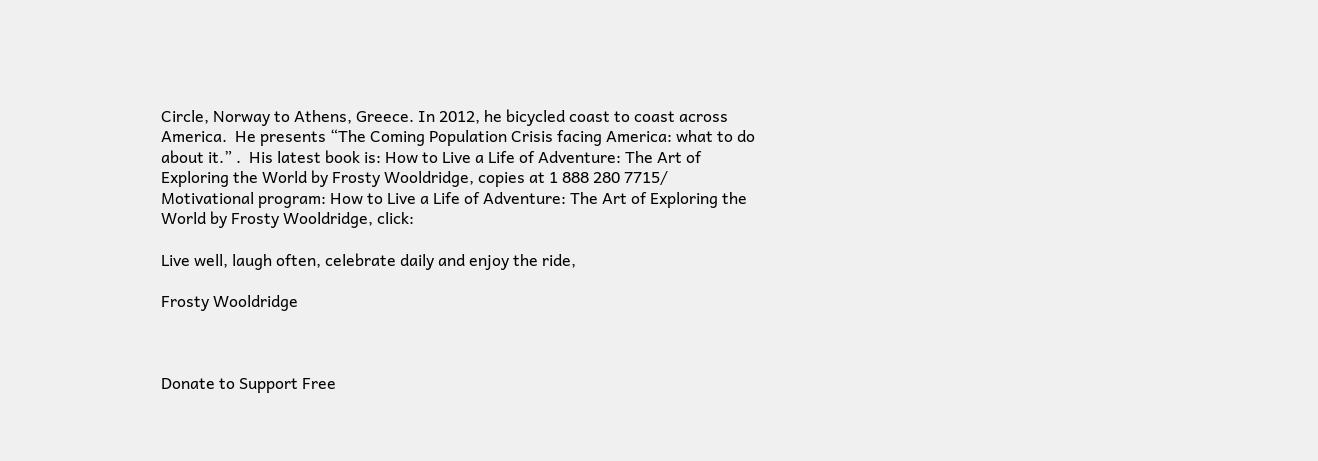Circle, Norway to Athens, Greece. In 2012, he bicycled coast to coast across America.  He presents “The Coming Population Crisis facing America: what to do about it.” .  His latest book is: How to Live a Life of Adventure: The Art of Exploring the World by Frosty Wooldridge, copies at 1 888 280 7715/ Motivational program: How to Live a Life of Adventure: The Art of Exploring the World by Frosty Wooldridge, click:

Live well, laugh often, celebrate daily and enjoy the ride,

Frosty Wooldridge



Donate to Support Free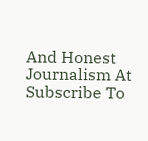And Honest Journalism At Subscribe To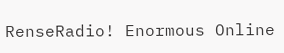RenseRadio! Enormous Online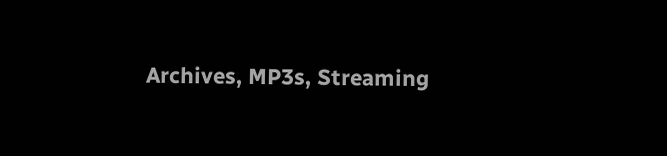Archives, MP3s, Streaming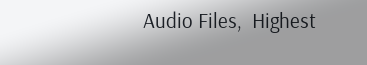Audio Files,  Highest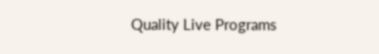Quality Live Programs